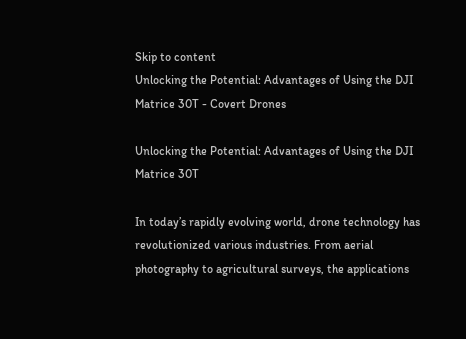Skip to content
Unlocking the Potential: Advantages of Using the DJI Matrice 30T - Covert Drones

Unlocking the Potential: Advantages of Using the DJI Matrice 30T

In today’s rapidly evolving world, drone technology has revolutionized various industries. From aerial photography to agricultural surveys, the applications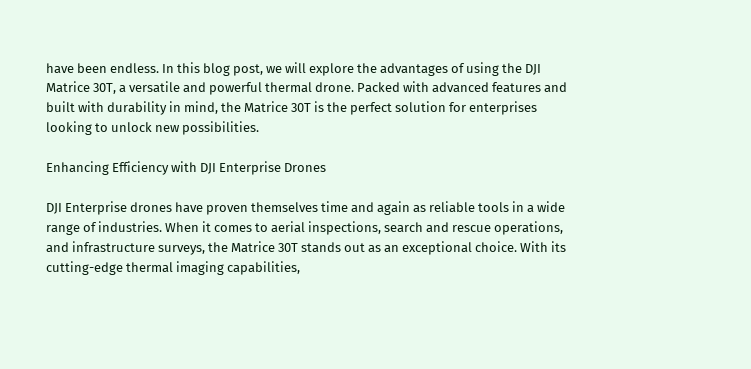have been endless. In this blog post, we will explore the advantages of using the DJI Matrice 30T, a versatile and powerful thermal drone. Packed with advanced features and built with durability in mind, the Matrice 30T is the perfect solution for enterprises looking to unlock new possibilities.

Enhancing Efficiency with DJI Enterprise Drones

DJI Enterprise drones have proven themselves time and again as reliable tools in a wide range of industries. When it comes to aerial inspections, search and rescue operations, and infrastructure surveys, the Matrice 30T stands out as an exceptional choice. With its cutting-edge thermal imaging capabilities,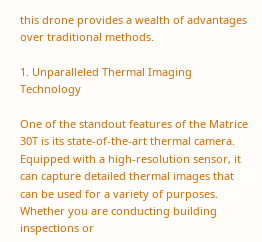this drone provides a wealth of advantages over traditional methods.

1. Unparalleled Thermal Imaging Technology

One of the standout features of the Matrice 30T is its state-of-the-art thermal camera. Equipped with a high-resolution sensor, it can capture detailed thermal images that can be used for a variety of purposes. Whether you are conducting building inspections or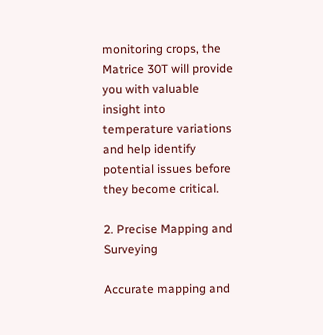monitoring crops, the Matrice 30T will provide you with valuable insight into temperature variations and help identify potential issues before they become critical.

2. Precise Mapping and Surveying

Accurate mapping and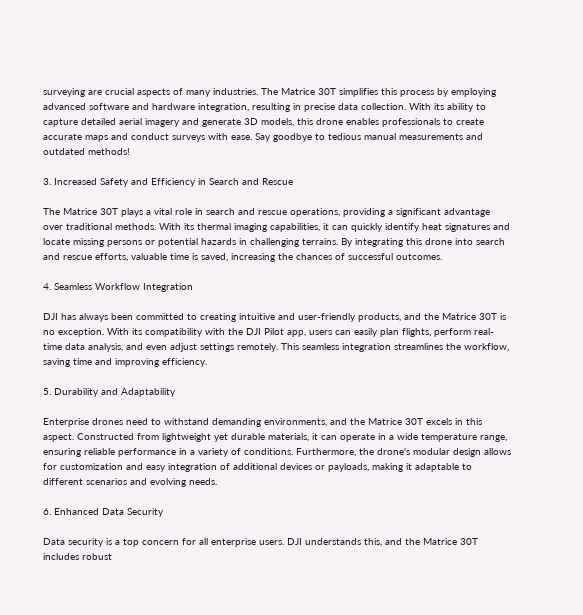surveying are crucial aspects of many industries. The Matrice 30T simplifies this process by employing advanced software and hardware integration, resulting in precise data collection. With its ability to capture detailed aerial imagery and generate 3D models, this drone enables professionals to create accurate maps and conduct surveys with ease. Say goodbye to tedious manual measurements and outdated methods!

3. Increased Safety and Efficiency in Search and Rescue

The Matrice 30T plays a vital role in search and rescue operations, providing a significant advantage over traditional methods. With its thermal imaging capabilities, it can quickly identify heat signatures and locate missing persons or potential hazards in challenging terrains. By integrating this drone into search and rescue efforts, valuable time is saved, increasing the chances of successful outcomes.

4. Seamless Workflow Integration

DJI has always been committed to creating intuitive and user-friendly products, and the Matrice 30T is no exception. With its compatibility with the DJI Pilot app, users can easily plan flights, perform real-time data analysis, and even adjust settings remotely. This seamless integration streamlines the workflow, saving time and improving efficiency.

5. Durability and Adaptability

Enterprise drones need to withstand demanding environments, and the Matrice 30T excels in this aspect. Constructed from lightweight yet durable materials, it can operate in a wide temperature range, ensuring reliable performance in a variety of conditions. Furthermore, the drone's modular design allows for customization and easy integration of additional devices or payloads, making it adaptable to different scenarios and evolving needs.

6. Enhanced Data Security

Data security is a top concern for all enterprise users. DJI understands this, and the Matrice 30T includes robust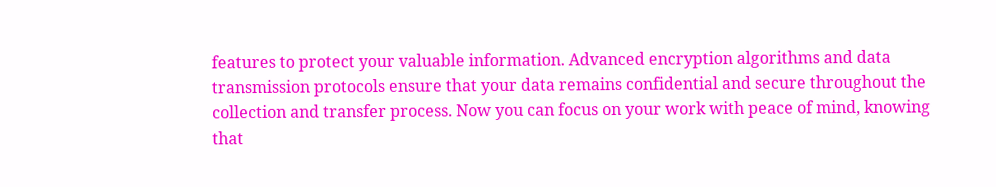features to protect your valuable information. Advanced encryption algorithms and data transmission protocols ensure that your data remains confidential and secure throughout the collection and transfer process. Now you can focus on your work with peace of mind, knowing that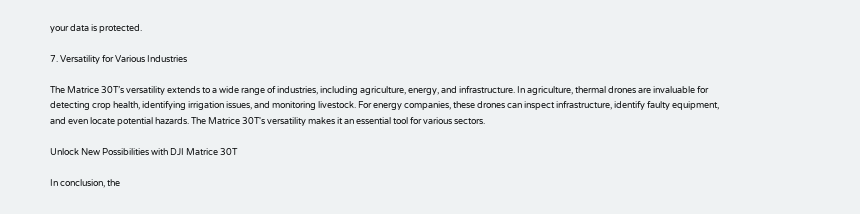your data is protected.

7. Versatility for Various Industries

The Matrice 30T’s versatility extends to a wide range of industries, including agriculture, energy, and infrastructure. In agriculture, thermal drones are invaluable for detecting crop health, identifying irrigation issues, and monitoring livestock. For energy companies, these drones can inspect infrastructure, identify faulty equipment, and even locate potential hazards. The Matrice 30T's versatility makes it an essential tool for various sectors.

Unlock New Possibilities with DJI Matrice 30T

In conclusion, the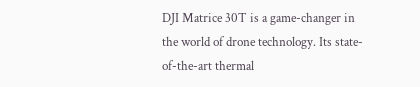DJI Matrice 30T is a game-changer in the world of drone technology. Its state-of-the-art thermal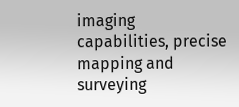imaging capabilities, precise mapping and surveying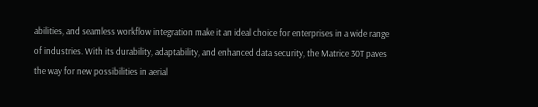abilities, and seamless workflow integration make it an ideal choice for enterprises in a wide range of industries. With its durability, adaptability, and enhanced data security, the Matrice 30T paves the way for new possibilities in aerial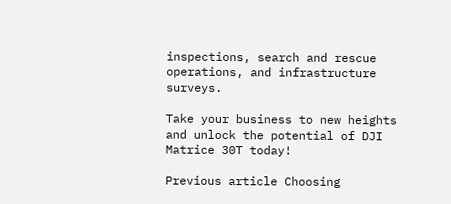inspections, search and rescue operations, and infrastructure surveys.

Take your business to new heights and unlock the potential of DJI Matrice 30T today!

Previous article Choosing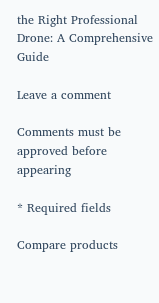the Right Professional Drone: A Comprehensive Guide

Leave a comment

Comments must be approved before appearing

* Required fields

Compare products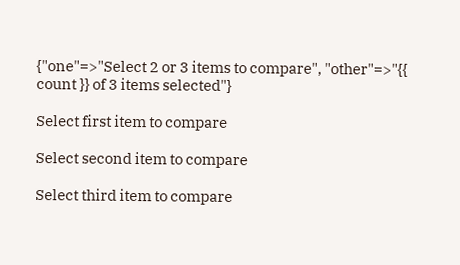{"one"=>"Select 2 or 3 items to compare", "other"=>"{{ count }} of 3 items selected"}

Select first item to compare

Select second item to compare

Select third item to compare